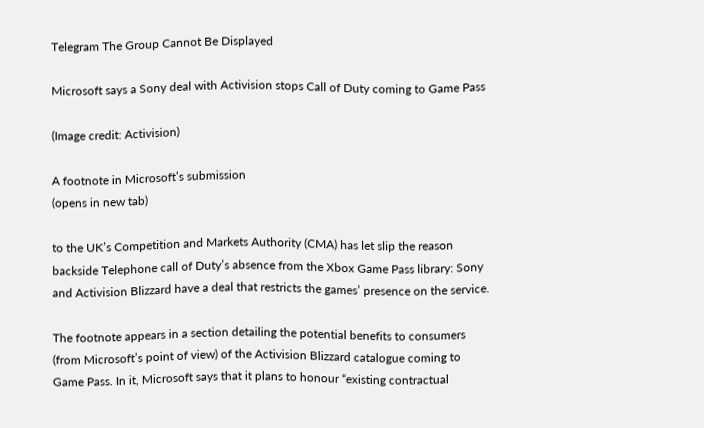Telegram The Group Cannot Be Displayed

Microsoft says a Sony deal with Activision stops Call of Duty coming to Game Pass

(Image credit: Activision)

A footnote in Microsoft’s submission
(opens in new tab)

to the UK’s Competition and Markets Authority (CMA) has let slip the reason backside Telephone call of Duty’s absence from the Xbox Game Pass library: Sony and Activision Blizzard have a deal that restricts the games’ presence on the service.

The footnote appears in a section detailing the potential benefits to consumers (from Microsoft’s point of view) of the Activision Blizzard catalogue coming to Game Pass. In it, Microsoft says that it plans to honour “existing contractual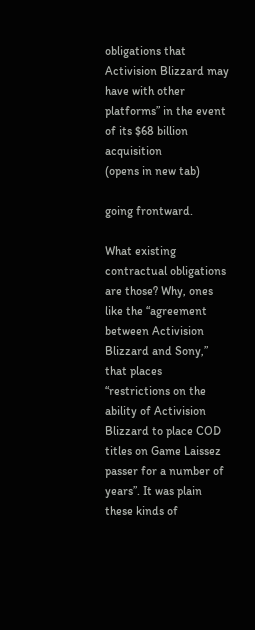obligations that Activision Blizzard may have with other platforms” in the event of its $68 billion acquisition
(opens in new tab)

going frontward.

What existing contractual obligations are those? Why, ones like the “agreement between Activision Blizzard and Sony,” that places “restrictions on the ability of Activision Blizzard to place COD titles on Game Laissez passer for a number of years”. It was plain these kinds of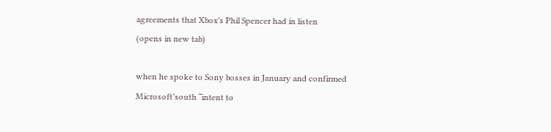agreements that Xbox’s Phil Spencer had in listen
(opens in new tab)

when he spoke to Sony bosses in January and confirmed Microsoft’south “intent to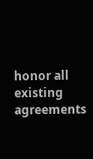honor all existing agreements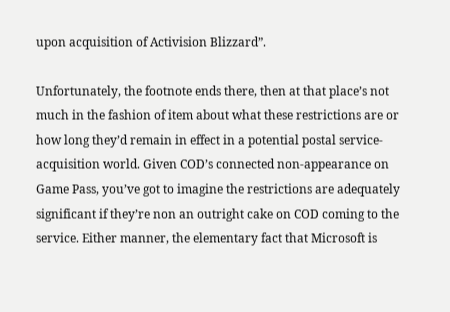upon acquisition of Activision Blizzard”.

Unfortunately, the footnote ends there, then at that place’s not much in the fashion of item about what these restrictions are or how long they’d remain in effect in a potential postal service-acquisition world. Given COD’s connected non-appearance on Game Pass, you’ve got to imagine the restrictions are adequately significant if they’re non an outright cake on COD coming to the service. Either manner, the elementary fact that Microsoft is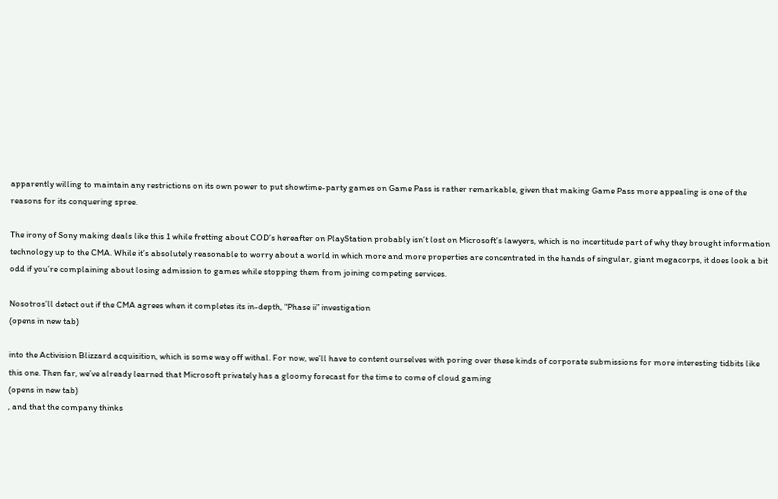apparently willing to maintain any restrictions on its own power to put showtime-party games on Game Pass is rather remarkable, given that making Game Pass more appealing is one of the reasons for its conquering spree.

The irony of Sony making deals like this 1 while fretting about COD’s hereafter on PlayStation probably isn’t lost on Microsoft’s lawyers, which is no incertitude part of why they brought information technology up to the CMA. While it’s absolutely reasonable to worry about a world in which more and more properties are concentrated in the hands of singular, giant megacorps, it does look a bit odd if you’re complaining about losing admission to games while stopping them from joining competing services.

Nosotros’ll detect out if the CMA agrees when it completes its in-depth, “Phase ii” investigation
(opens in new tab)

into the Activision Blizzard acquisition, which is some way off withal. For now, we’ll have to content ourselves with poring over these kinds of corporate submissions for more interesting tidbits like this one. Then far, we’ve already learned that Microsoft privately has a gloomy forecast for the time to come of cloud gaming
(opens in new tab)
, and that the company thinks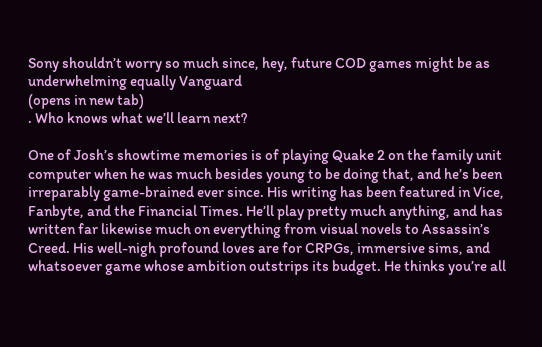Sony shouldn’t worry so much since, hey, future COD games might be as underwhelming equally Vanguard
(opens in new tab)
. Who knows what we’ll learn next?

One of Josh’s showtime memories is of playing Quake 2 on the family unit computer when he was much besides young to be doing that, and he’s been irreparably game-brained ever since. His writing has been featured in Vice, Fanbyte, and the Financial Times. He’ll play pretty much anything, and has written far likewise much on everything from visual novels to Assassin’s Creed. His well-nigh profound loves are for CRPGs, immersive sims, and whatsoever game whose ambition outstrips its budget. He thinks you’re all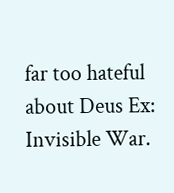far too hateful about Deus Ex: Invisible War.